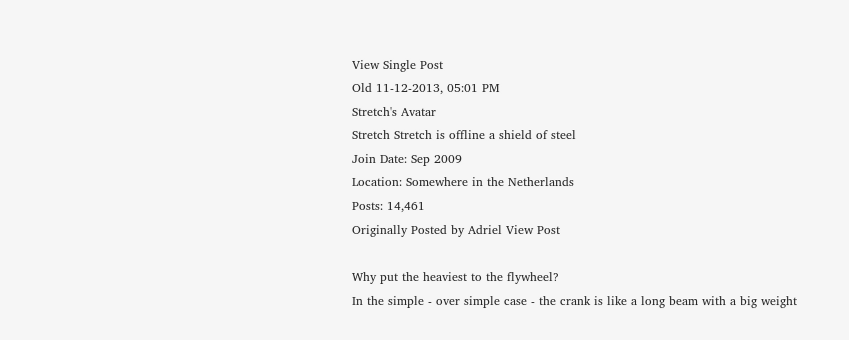View Single Post
Old 11-12-2013, 05:01 PM
Stretch's Avatar
Stretch Stretch is offline a shield of steel
Join Date: Sep 2009
Location: Somewhere in the Netherlands
Posts: 14,461
Originally Posted by Adriel View Post

Why put the heaviest to the flywheel?
In the simple - over simple case - the crank is like a long beam with a big weight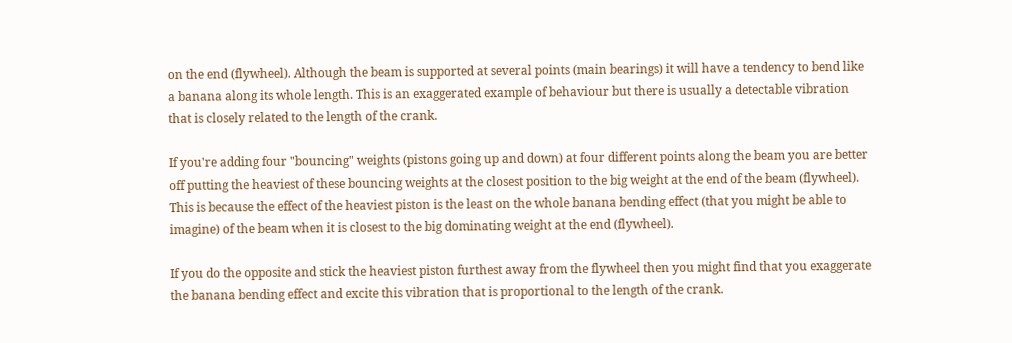on the end (flywheel). Although the beam is supported at several points (main bearings) it will have a tendency to bend like a banana along its whole length. This is an exaggerated example of behaviour but there is usually a detectable vibration that is closely related to the length of the crank.

If you're adding four "bouncing" weights (pistons going up and down) at four different points along the beam you are better off putting the heaviest of these bouncing weights at the closest position to the big weight at the end of the beam (flywheel). This is because the effect of the heaviest piston is the least on the whole banana bending effect (that you might be able to imagine) of the beam when it is closest to the big dominating weight at the end (flywheel).

If you do the opposite and stick the heaviest piston furthest away from the flywheel then you might find that you exaggerate the banana bending effect and excite this vibration that is proportional to the length of the crank.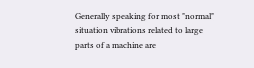Generally speaking for most "normal" situation vibrations related to large parts of a machine are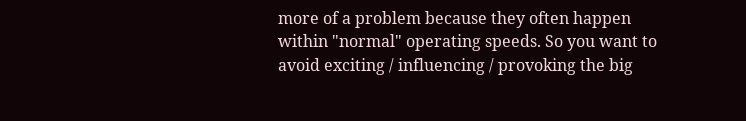more of a problem because they often happen within "normal" operating speeds. So you want to avoid exciting / influencing / provoking the big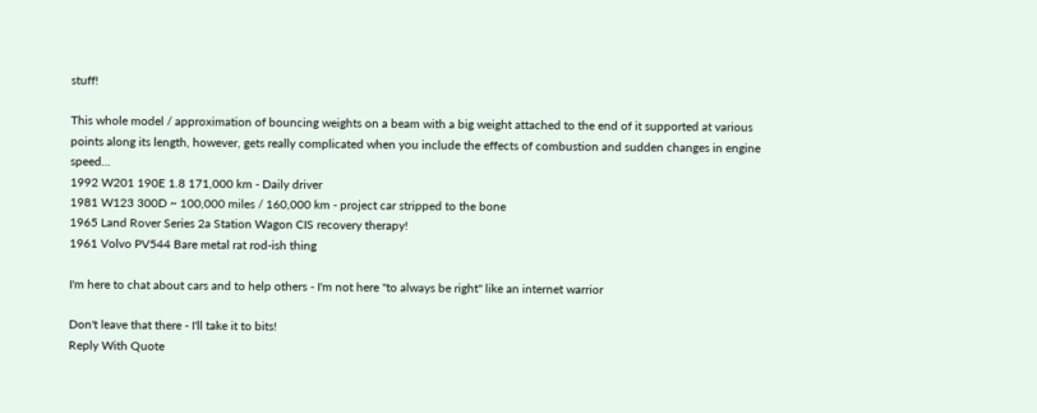stuff!

This whole model / approximation of bouncing weights on a beam with a big weight attached to the end of it supported at various points along its length, however, gets really complicated when you include the effects of combustion and sudden changes in engine speed...
1992 W201 190E 1.8 171,000 km - Daily driver
1981 W123 300D ~ 100,000 miles / 160,000 km - project car stripped to the bone
1965 Land Rover Series 2a Station Wagon CIS recovery therapy!
1961 Volvo PV544 Bare metal rat rod-ish thing

I'm here to chat about cars and to help others - I'm not here "to always be right" like an internet warrior

Don't leave that there - I'll take it to bits!
Reply With Quote